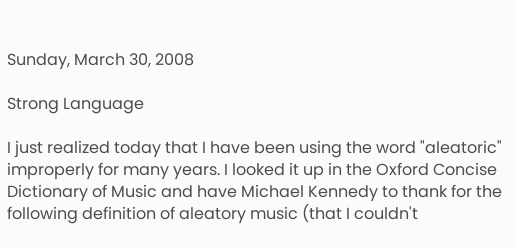Sunday, March 30, 2008

Strong Language

I just realized today that I have been using the word "aleatoric" improperly for many years. I looked it up in the Oxford Concise Dictionary of Music and have Michael Kennedy to thank for the following definition of aleatory music (that I couldn't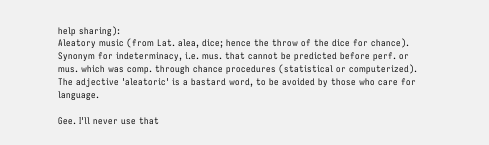help sharing):
Aleatory music (from Lat. alea, dice; hence the throw of the dice for chance). Synonym for indeterminacy, i.e. mus. that cannot be predicted before perf. or mus. which was comp. through chance procedures (statistical or computerized). The adjective 'aleatoric' is a bastard word, to be avoided by those who care for language.

Gee. I'll never use that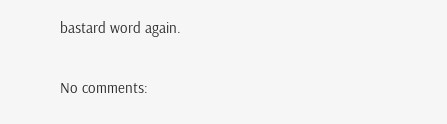bastard word again.

No comments: